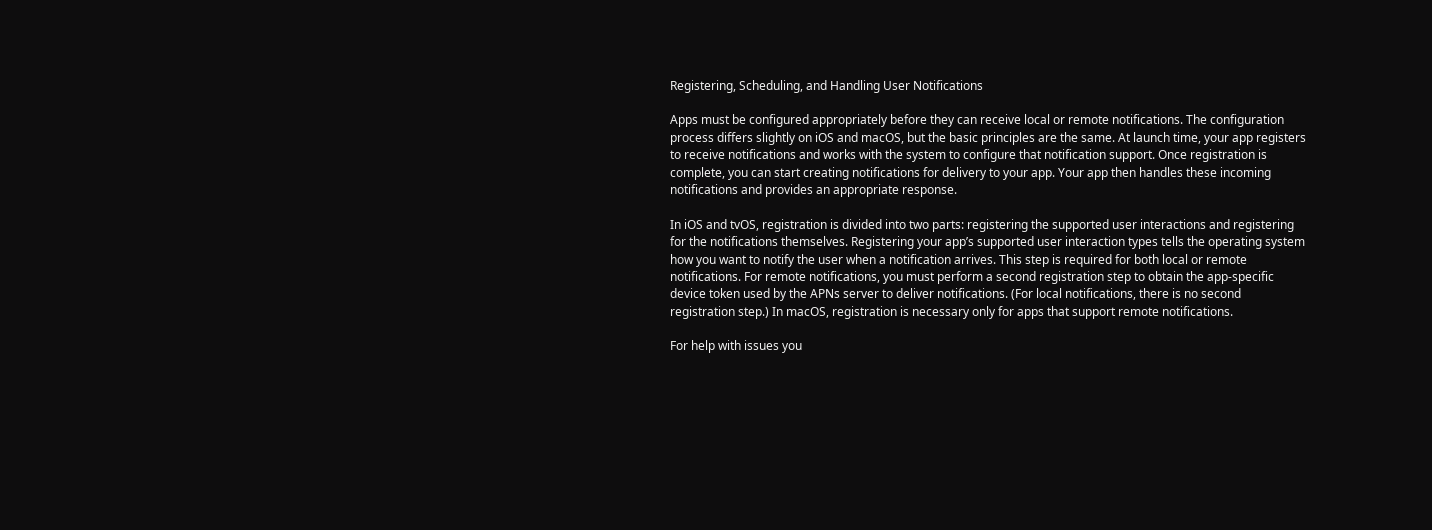Registering, Scheduling, and Handling User Notifications

Apps must be configured appropriately before they can receive local or remote notifications. The configuration process differs slightly on iOS and macOS, but the basic principles are the same. At launch time, your app registers to receive notifications and works with the system to configure that notification support. Once registration is complete, you can start creating notifications for delivery to your app. Your app then handles these incoming notifications and provides an appropriate response.

In iOS and tvOS, registration is divided into two parts: registering the supported user interactions and registering for the notifications themselves. Registering your app’s supported user interaction types tells the operating system how you want to notify the user when a notification arrives. This step is required for both local or remote notifications. For remote notifications, you must perform a second registration step to obtain the app-specific device token used by the APNs server to deliver notifications. (For local notifications, there is no second registration step.) In macOS, registration is necessary only for apps that support remote notifications.

For help with issues you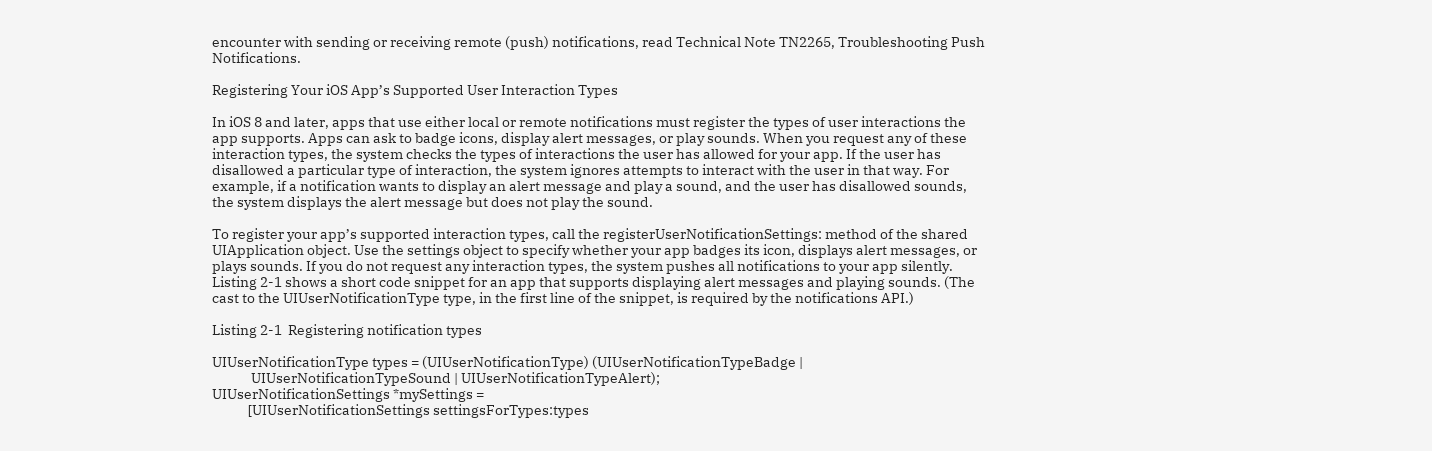encounter with sending or receiving remote (push) notifications, read Technical Note TN2265, Troubleshooting Push Notifications.

Registering Your iOS App’s Supported User Interaction Types

In iOS 8 and later, apps that use either local or remote notifications must register the types of user interactions the app supports. Apps can ask to badge icons, display alert messages, or play sounds. When you request any of these interaction types, the system checks the types of interactions the user has allowed for your app. If the user has disallowed a particular type of interaction, the system ignores attempts to interact with the user in that way. For example, if a notification wants to display an alert message and play a sound, and the user has disallowed sounds, the system displays the alert message but does not play the sound.

To register your app’s supported interaction types, call the registerUserNotificationSettings: method of the shared UIApplication object. Use the settings object to specify whether your app badges its icon, displays alert messages, or plays sounds. If you do not request any interaction types, the system pushes all notifications to your app silently. Listing 2-1 shows a short code snippet for an app that supports displaying alert messages and playing sounds. (The cast to the UIUserNotificationType type, in the first line of the snippet, is required by the notifications API.)

Listing 2-1  Registering notification types

UIUserNotificationType types = (UIUserNotificationType) (UIUserNotificationTypeBadge |
             UIUserNotificationTypeSound | UIUserNotificationTypeAlert);
UIUserNotificationSettings *mySettings =
            [UIUserNotificationSettings settingsForTypes:types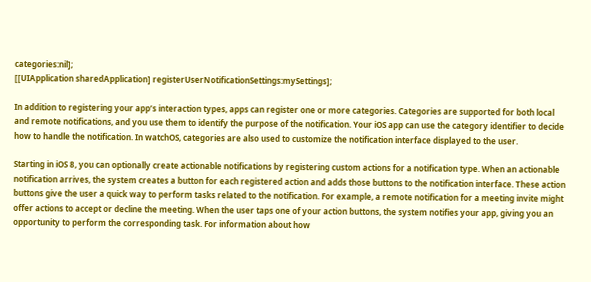categories:nil];
[[UIApplication sharedApplication] registerUserNotificationSettings:mySettings];

In addition to registering your app’s interaction types, apps can register one or more categories. Categories are supported for both local and remote notifications, and you use them to identify the purpose of the notification. Your iOS app can use the category identifier to decide how to handle the notification. In watchOS, categories are also used to customize the notification interface displayed to the user.

Starting in iOS 8, you can optionally create actionable notifications by registering custom actions for a notification type. When an actionable notification arrives, the system creates a button for each registered action and adds those buttons to the notification interface. These action buttons give the user a quick way to perform tasks related to the notification. For example, a remote notification for a meeting invite might offer actions to accept or decline the meeting. When the user taps one of your action buttons, the system notifies your app, giving you an opportunity to perform the corresponding task. For information about how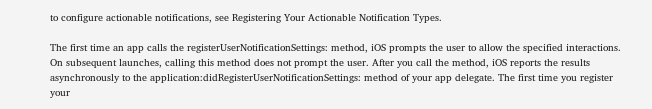to configure actionable notifications, see Registering Your Actionable Notification Types.

The first time an app calls the registerUserNotificationSettings: method, iOS prompts the user to allow the specified interactions. On subsequent launches, calling this method does not prompt the user. After you call the method, iOS reports the results asynchronously to the application:didRegisterUserNotificationSettings: method of your app delegate. The first time you register your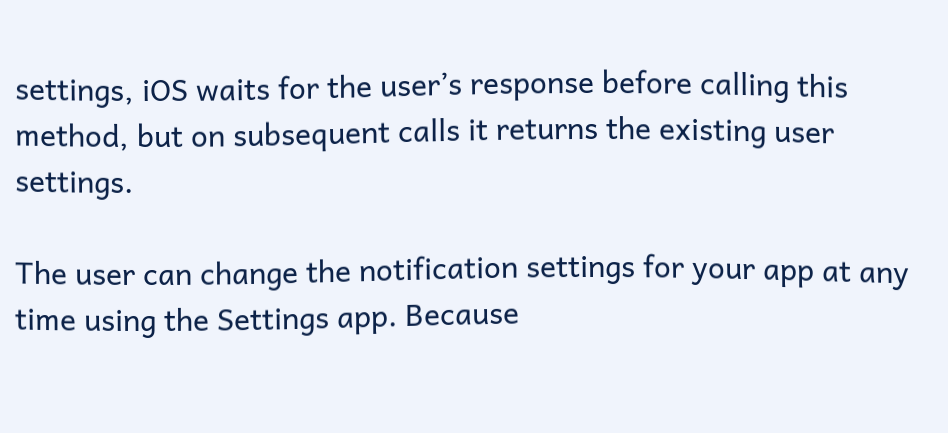settings, iOS waits for the user’s response before calling this method, but on subsequent calls it returns the existing user settings.

The user can change the notification settings for your app at any time using the Settings app. Because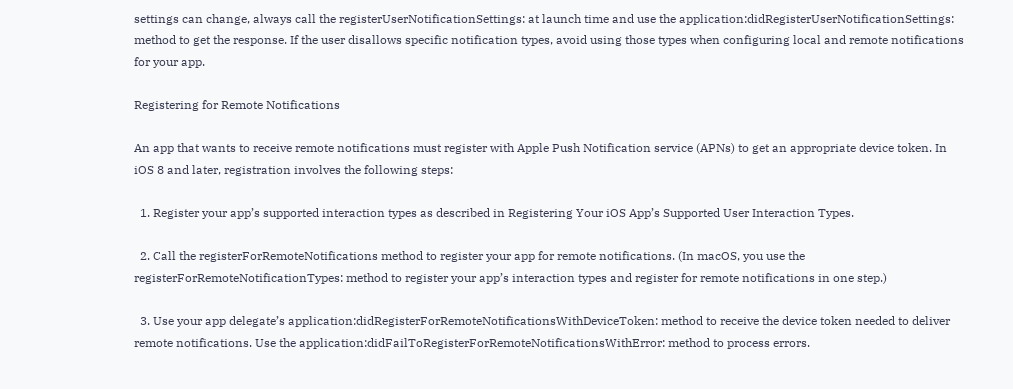settings can change, always call the registerUserNotificationSettings: at launch time and use the application:didRegisterUserNotificationSettings: method to get the response. If the user disallows specific notification types, avoid using those types when configuring local and remote notifications for your app.

Registering for Remote Notifications

An app that wants to receive remote notifications must register with Apple Push Notification service (APNs) to get an appropriate device token. In iOS 8 and later, registration involves the following steps:

  1. Register your app’s supported interaction types as described in Registering Your iOS App’s Supported User Interaction Types.

  2. Call the registerForRemoteNotifications method to register your app for remote notifications. (In macOS, you use the registerForRemoteNotificationTypes: method to register your app’s interaction types and register for remote notifications in one step.)

  3. Use your app delegate’s application:didRegisterForRemoteNotificationsWithDeviceToken: method to receive the device token needed to deliver remote notifications. Use the application:didFailToRegisterForRemoteNotificationsWithError: method to process errors.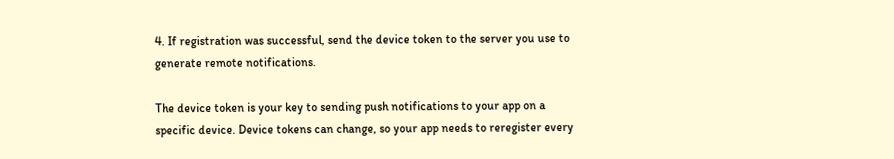4. If registration was successful, send the device token to the server you use to generate remote notifications.

The device token is your key to sending push notifications to your app on a specific device. Device tokens can change, so your app needs to reregister every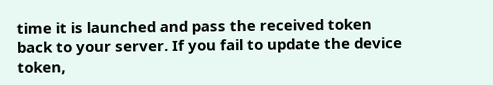time it is launched and pass the received token back to your server. If you fail to update the device token,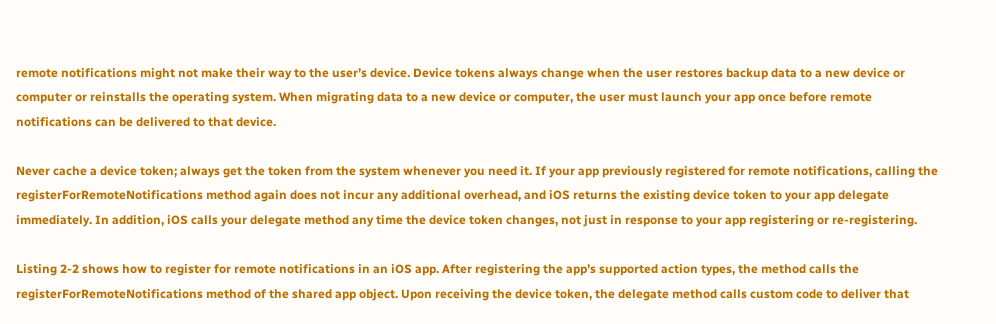remote notifications might not make their way to the user’s device. Device tokens always change when the user restores backup data to a new device or computer or reinstalls the operating system. When migrating data to a new device or computer, the user must launch your app once before remote notifications can be delivered to that device.

Never cache a device token; always get the token from the system whenever you need it. If your app previously registered for remote notifications, calling the registerForRemoteNotifications method again does not incur any additional overhead, and iOS returns the existing device token to your app delegate immediately. In addition, iOS calls your delegate method any time the device token changes, not just in response to your app registering or re-registering.

Listing 2-2 shows how to register for remote notifications in an iOS app. After registering the app’s supported action types, the method calls the registerForRemoteNotifications method of the shared app object. Upon receiving the device token, the delegate method calls custom code to deliver that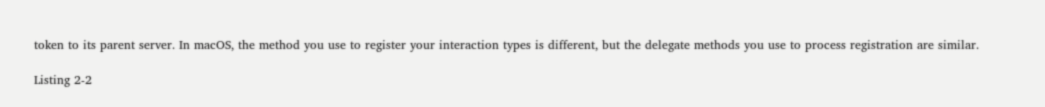token to its parent server. In macOS, the method you use to register your interaction types is different, but the delegate methods you use to process registration are similar.

Listing 2-2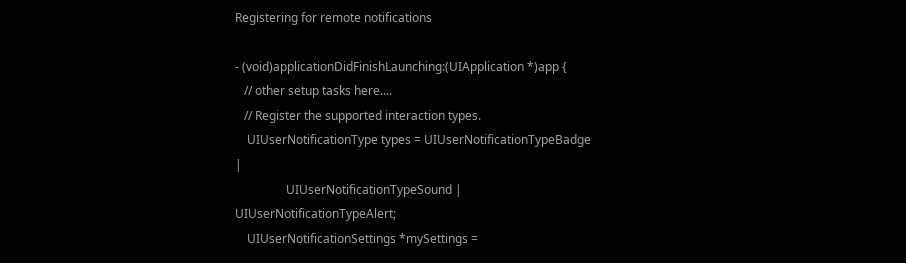Registering for remote notifications

- (void)applicationDidFinishLaunching:(UIApplication *)app {
   // other setup tasks here....
   // Register the supported interaction types.
    UIUserNotificationType types = UIUserNotificationTypeBadge |
                 UIUserNotificationTypeSound | UIUserNotificationTypeAlert;
    UIUserNotificationSettings *mySettings =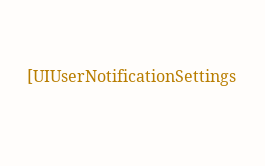[UIUserNotificationSettings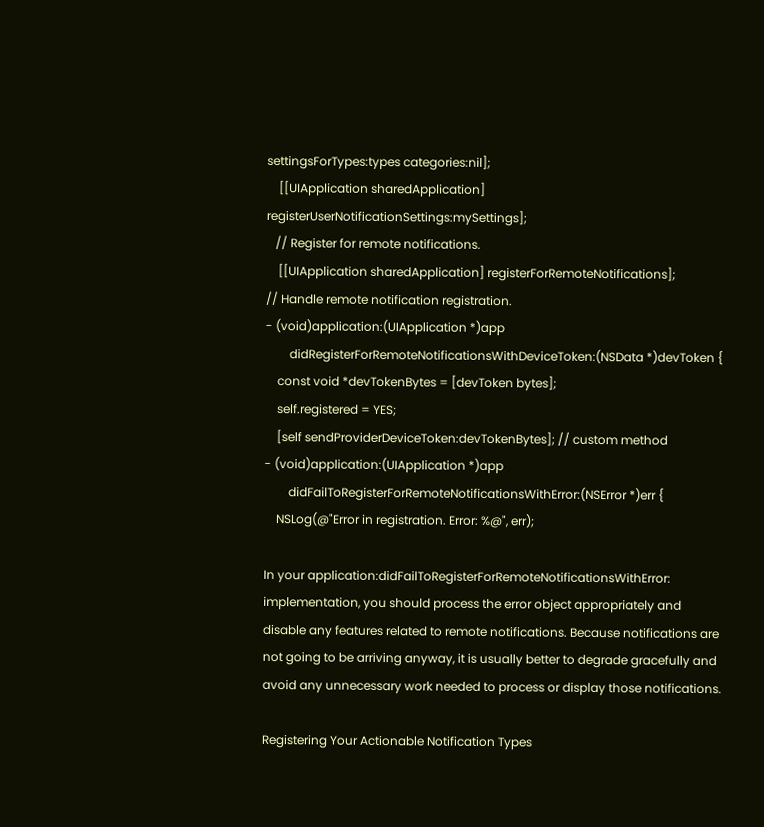settingsForTypes:types categories:nil];
    [[UIApplication sharedApplication] registerUserNotificationSettings:mySettings];
   // Register for remote notifications.
    [[UIApplication sharedApplication] registerForRemoteNotifications];
// Handle remote notification registration.
- (void)application:(UIApplication *)app
        didRegisterForRemoteNotificationsWithDeviceToken:(NSData *)devToken {
    const void *devTokenBytes = [devToken bytes];
    self.registered = YES;
    [self sendProviderDeviceToken:devTokenBytes]; // custom method
- (void)application:(UIApplication *)app
        didFailToRegisterForRemoteNotificationsWithError:(NSError *)err {
    NSLog(@"Error in registration. Error: %@", err);

In your application:didFailToRegisterForRemoteNotificationsWithError: implementation, you should process the error object appropriately and disable any features related to remote notifications. Because notifications are not going to be arriving anyway, it is usually better to degrade gracefully and avoid any unnecessary work needed to process or display those notifications.

Registering Your Actionable Notification Types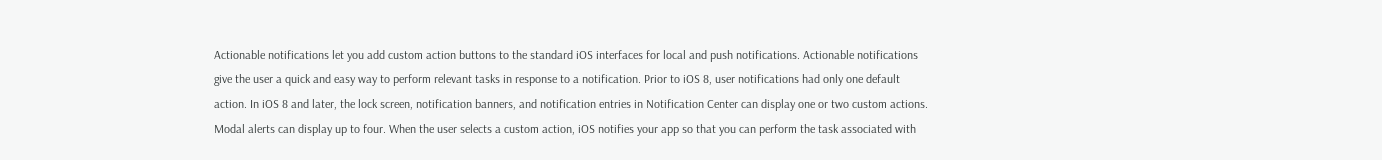Actionable notifications let you add custom action buttons to the standard iOS interfaces for local and push notifications. Actionable notifications give the user a quick and easy way to perform relevant tasks in response to a notification. Prior to iOS 8, user notifications had only one default action. In iOS 8 and later, the lock screen, notification banners, and notification entries in Notification Center can display one or two custom actions. Modal alerts can display up to four. When the user selects a custom action, iOS notifies your app so that you can perform the task associated with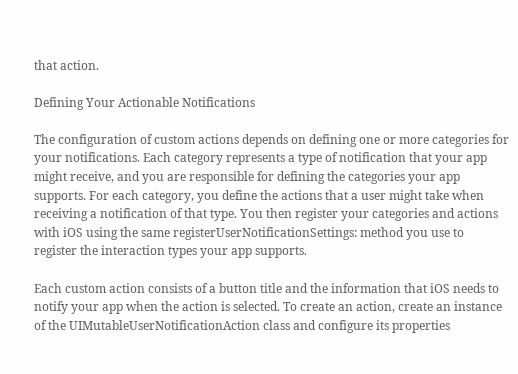that action.

Defining Your Actionable Notifications

The configuration of custom actions depends on defining one or more categories for your notifications. Each category represents a type of notification that your app might receive, and you are responsible for defining the categories your app supports. For each category, you define the actions that a user might take when receiving a notification of that type. You then register your categories and actions with iOS using the same registerUserNotificationSettings: method you use to register the interaction types your app supports.

Each custom action consists of a button title and the information that iOS needs to notify your app when the action is selected. To create an action, create an instance of the UIMutableUserNotificationAction class and configure its properties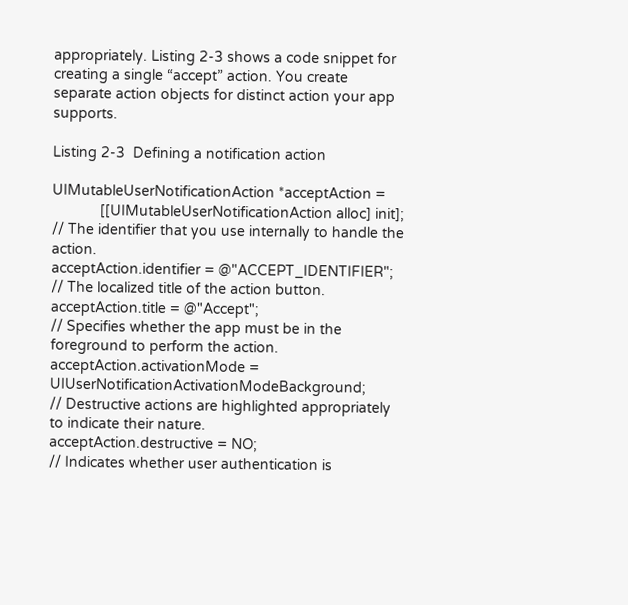appropriately. Listing 2-3 shows a code snippet for creating a single “accept” action. You create separate action objects for distinct action your app supports.

Listing 2-3  Defining a notification action

UIMutableUserNotificationAction *acceptAction =
            [[UIMutableUserNotificationAction alloc] init];
// The identifier that you use internally to handle the action.
acceptAction.identifier = @"ACCEPT_IDENTIFIER";
// The localized title of the action button.
acceptAction.title = @"Accept";
// Specifies whether the app must be in the foreground to perform the action.
acceptAction.activationMode = UIUserNotificationActivationModeBackground;
// Destructive actions are highlighted appropriately to indicate their nature.
acceptAction.destructive = NO;
// Indicates whether user authentication is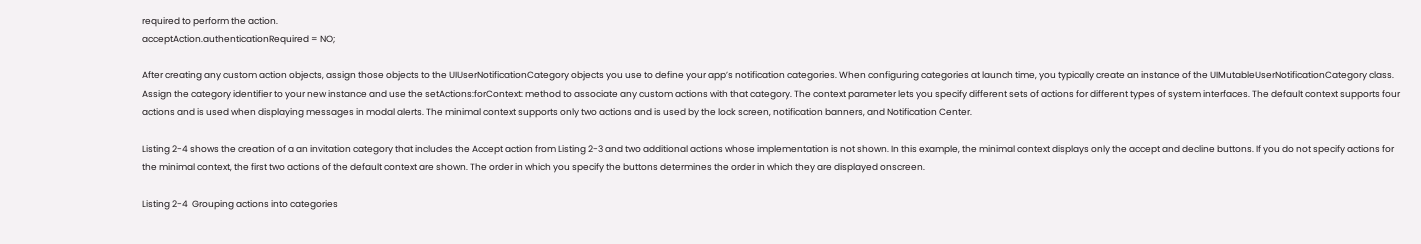required to perform the action.
acceptAction.authenticationRequired = NO;

After creating any custom action objects, assign those objects to the UIUserNotificationCategory objects you use to define your app’s notification categories. When configuring categories at launch time, you typically create an instance of the UIMutableUserNotificationCategory class. Assign the category identifier to your new instance and use the setActions:forContext: method to associate any custom actions with that category. The context parameter lets you specify different sets of actions for different types of system interfaces. The default context supports four actions and is used when displaying messages in modal alerts. The minimal context supports only two actions and is used by the lock screen, notification banners, and Notification Center.

Listing 2-4 shows the creation of a an invitation category that includes the Accept action from Listing 2-3 and two additional actions whose implementation is not shown. In this example, the minimal context displays only the accept and decline buttons. If you do not specify actions for the minimal context, the first two actions of the default context are shown. The order in which you specify the buttons determines the order in which they are displayed onscreen.

Listing 2-4  Grouping actions into categories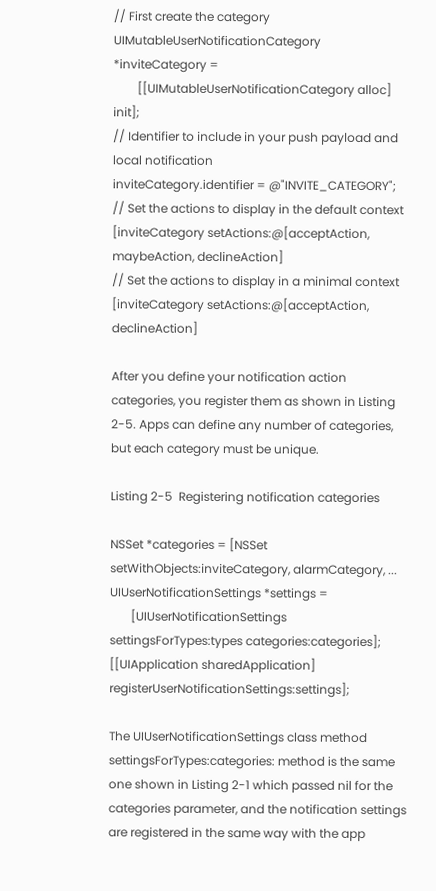// First create the category
UIMutableUserNotificationCategory *inviteCategory =
        [[UIMutableUserNotificationCategory alloc] init];
// Identifier to include in your push payload and local notification
inviteCategory.identifier = @"INVITE_CATEGORY";
// Set the actions to display in the default context
[inviteCategory setActions:@[acceptAction, maybeAction, declineAction]
// Set the actions to display in a minimal context
[inviteCategory setActions:@[acceptAction, declineAction]

After you define your notification action categories, you register them as shown in Listing 2-5. Apps can define any number of categories, but each category must be unique.

Listing 2-5  Registering notification categories

NSSet *categories = [NSSet setWithObjects:inviteCategory, alarmCategory, ...
UIUserNotificationSettings *settings =
       [UIUserNotificationSettings settingsForTypes:types categories:categories];
[[UIApplication sharedApplication] registerUserNotificationSettings:settings];

The UIUserNotificationSettings class method settingsForTypes:categories: method is the same one shown in Listing 2-1 which passed nil for the categories parameter, and the notification settings are registered in the same way with the app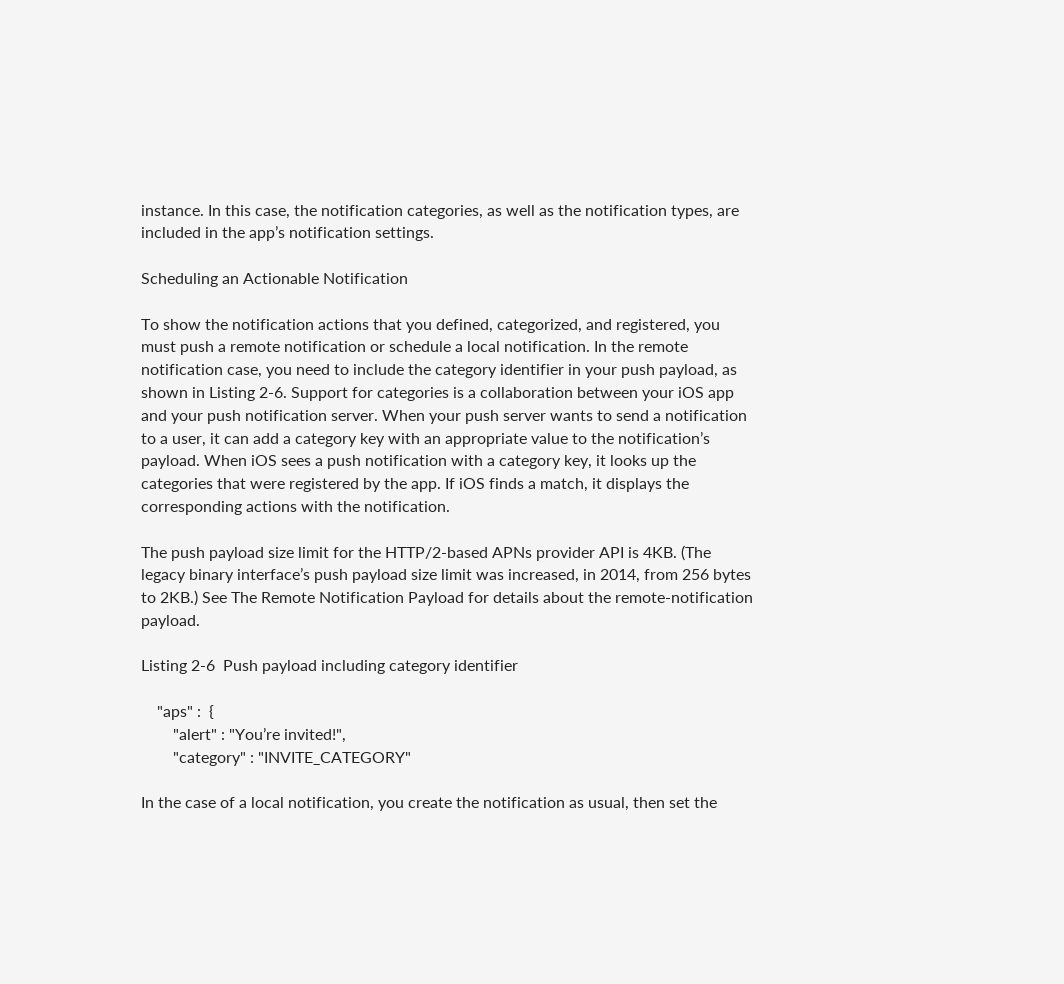instance. In this case, the notification categories, as well as the notification types, are included in the app’s notification settings.

Scheduling an Actionable Notification

To show the notification actions that you defined, categorized, and registered, you must push a remote notification or schedule a local notification. In the remote notification case, you need to include the category identifier in your push payload, as shown in Listing 2-6. Support for categories is a collaboration between your iOS app and your push notification server. When your push server wants to send a notification to a user, it can add a category key with an appropriate value to the notification’s payload. When iOS sees a push notification with a category key, it looks up the categories that were registered by the app. If iOS finds a match, it displays the corresponding actions with the notification.

The push payload size limit for the HTTP/2-based APNs provider API is 4KB. (The legacy binary interface’s push payload size limit was increased, in 2014, from 256 bytes to 2KB.) See The Remote Notification Payload for details about the remote-notification payload.

Listing 2-6  Push payload including category identifier

    "aps" :  {
        "alert" : "You’re invited!",
        "category" : "INVITE_CATEGORY"

In the case of a local notification, you create the notification as usual, then set the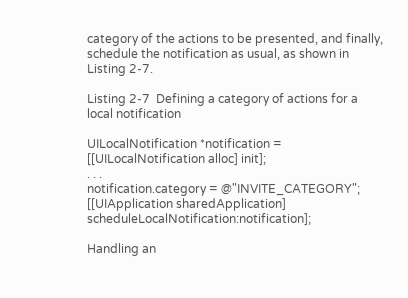category of the actions to be presented, and finally, schedule the notification as usual, as shown in Listing 2-7.

Listing 2-7  Defining a category of actions for a local notification

UILocalNotification *notification = [[UILocalNotification alloc] init];
. . .
notification.category = @"INVITE_CATEGORY";
[[UIApplication sharedApplication] scheduleLocalNotification:notification];

Handling an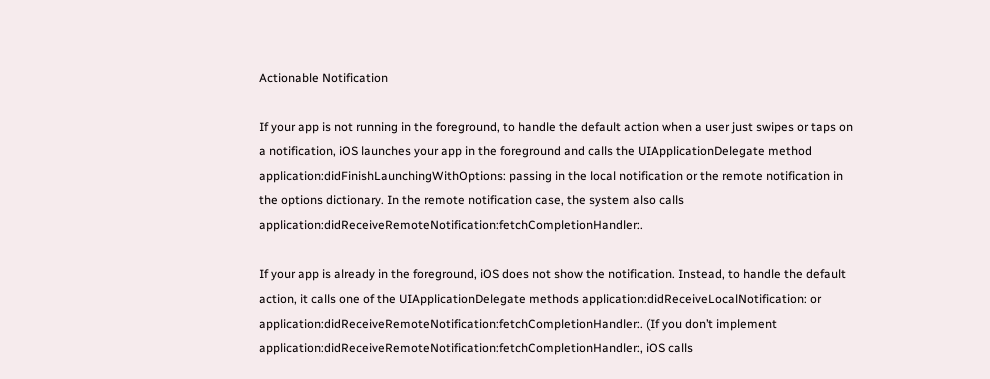Actionable Notification

If your app is not running in the foreground, to handle the default action when a user just swipes or taps on a notification, iOS launches your app in the foreground and calls the UIApplicationDelegate method application:didFinishLaunchingWithOptions: passing in the local notification or the remote notification in the options dictionary. In the remote notification case, the system also calls application:didReceiveRemoteNotification:fetchCompletionHandler:.

If your app is already in the foreground, iOS does not show the notification. Instead, to handle the default action, it calls one of the UIApplicationDelegate methods application:didReceiveLocalNotification: or application:didReceiveRemoteNotification:fetchCompletionHandler:. (If you don’t implement application:didReceiveRemoteNotification:fetchCompletionHandler:, iOS calls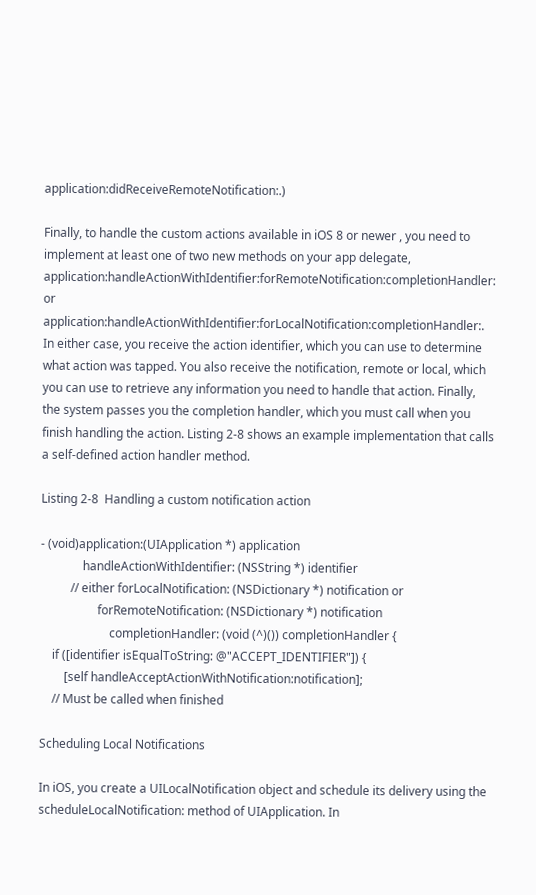application:didReceiveRemoteNotification:.)

Finally, to handle the custom actions available in iOS 8 or newer , you need to implement at least one of two new methods on your app delegate, application:handleActionWithIdentifier:forRemoteNotification:completionHandler: or application:handleActionWithIdentifier:forLocalNotification:completionHandler:. In either case, you receive the action identifier, which you can use to determine what action was tapped. You also receive the notification, remote or local, which you can use to retrieve any information you need to handle that action. Finally, the system passes you the completion handler, which you must call when you finish handling the action. Listing 2-8 shows an example implementation that calls a self-defined action handler method.

Listing 2-8  Handling a custom notification action

- (void)application:(UIApplication *) application
              handleActionWithIdentifier: (NSString *) identifier
          // either forLocalNotification: (NSDictionary *) notification or
                   forRemoteNotification: (NSDictionary *) notification
                       completionHandler: (void (^)()) completionHandler {
    if ([identifier isEqualToString: @"ACCEPT_IDENTIFIER"]) {
        [self handleAcceptActionWithNotification:notification];
    // Must be called when finished

Scheduling Local Notifications

In iOS, you create a UILocalNotification object and schedule its delivery using the scheduleLocalNotification: method of UIApplication. In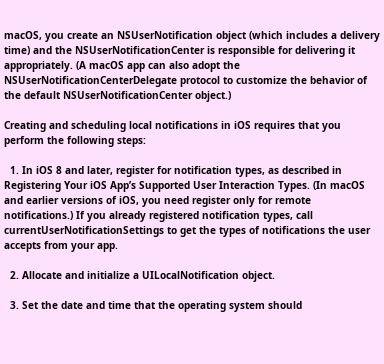macOS, you create an NSUserNotification object (which includes a delivery time) and the NSUserNotificationCenter is responsible for delivering it appropriately. (A macOS app can also adopt the NSUserNotificationCenterDelegate protocol to customize the behavior of the default NSUserNotificationCenter object.)

Creating and scheduling local notifications in iOS requires that you perform the following steps:

  1. In iOS 8 and later, register for notification types, as described in Registering Your iOS App’s Supported User Interaction Types. (In macOS and earlier versions of iOS, you need register only for remote notifications.) If you already registered notification types, call currentUserNotificationSettings to get the types of notifications the user accepts from your app.

  2. Allocate and initialize a UILocalNotification object.

  3. Set the date and time that the operating system should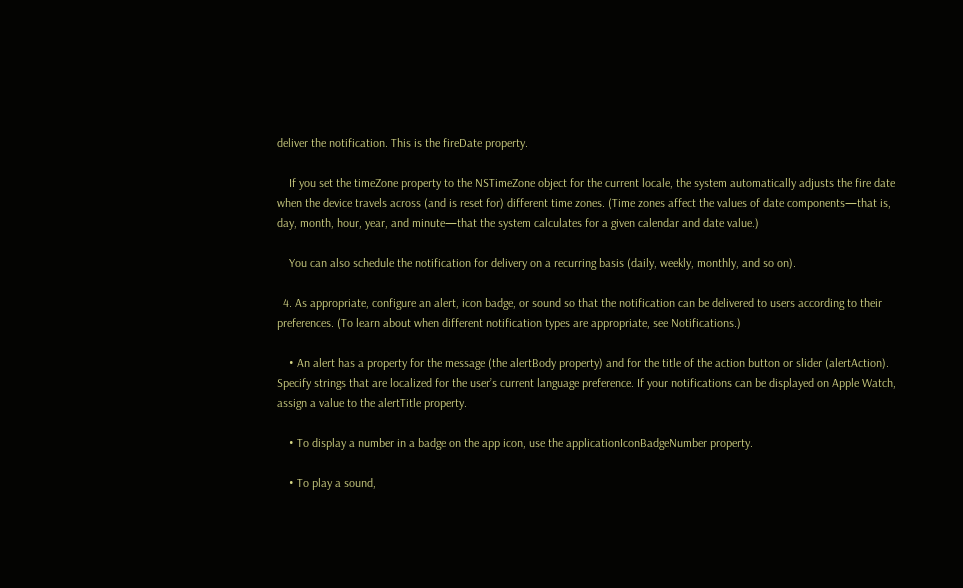deliver the notification. This is the fireDate property.

    If you set the timeZone property to the NSTimeZone object for the current locale, the system automatically adjusts the fire date when the device travels across (and is reset for) different time zones. (Time zones affect the values of date components—that is, day, month, hour, year, and minute—that the system calculates for a given calendar and date value.)

    You can also schedule the notification for delivery on a recurring basis (daily, weekly, monthly, and so on).

  4. As appropriate, configure an alert, icon badge, or sound so that the notification can be delivered to users according to their preferences. (To learn about when different notification types are appropriate, see Notifications.)

    • An alert has a property for the message (the alertBody property) and for the title of the action button or slider (alertAction). Specify strings that are localized for the user’s current language preference. If your notifications can be displayed on Apple Watch, assign a value to the alertTitle property.

    • To display a number in a badge on the app icon, use the applicationIconBadgeNumber property.

    • To play a sound,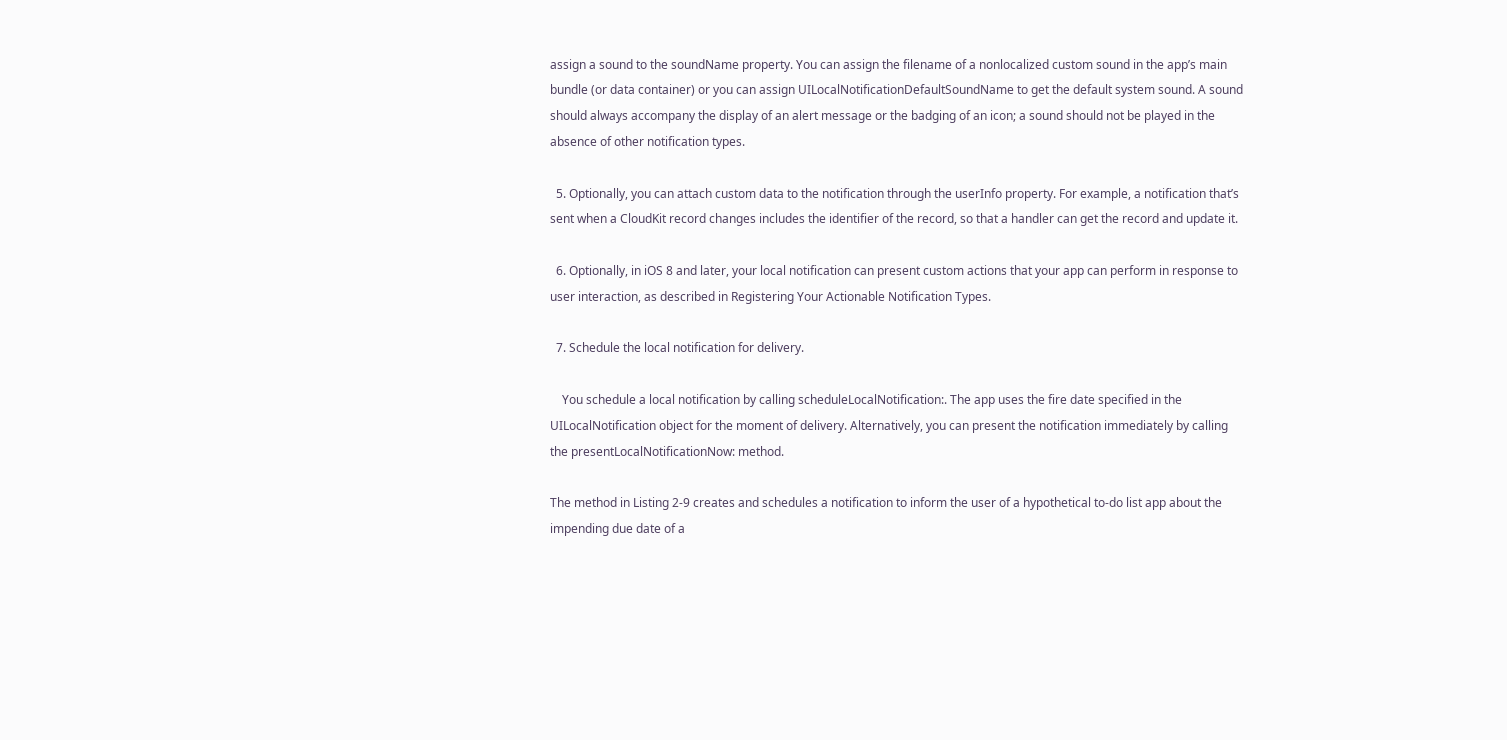assign a sound to the soundName property. You can assign the filename of a nonlocalized custom sound in the app’s main bundle (or data container) or you can assign UILocalNotificationDefaultSoundName to get the default system sound. A sound should always accompany the display of an alert message or the badging of an icon; a sound should not be played in the absence of other notification types.

  5. Optionally, you can attach custom data to the notification through the userInfo property. For example, a notification that’s sent when a CloudKit record changes includes the identifier of the record, so that a handler can get the record and update it.

  6. Optionally, in iOS 8 and later, your local notification can present custom actions that your app can perform in response to user interaction, as described in Registering Your Actionable Notification Types.

  7. Schedule the local notification for delivery.

    You schedule a local notification by calling scheduleLocalNotification:. The app uses the fire date specified in the UILocalNotification object for the moment of delivery. Alternatively, you can present the notification immediately by calling the presentLocalNotificationNow: method.

The method in Listing 2-9 creates and schedules a notification to inform the user of a hypothetical to-do list app about the impending due date of a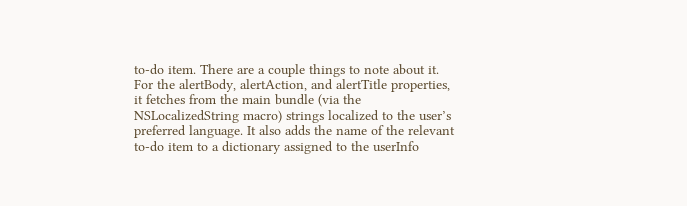to-do item. There are a couple things to note about it. For the alertBody, alertAction, and alertTitle properties, it fetches from the main bundle (via the NSLocalizedString macro) strings localized to the user’s preferred language. It also adds the name of the relevant to-do item to a dictionary assigned to the userInfo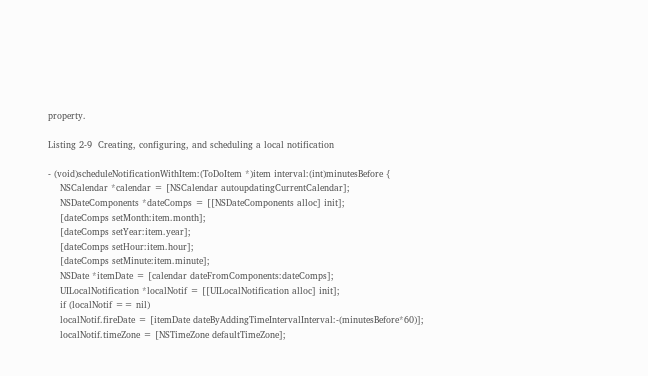property.

Listing 2-9  Creating, configuring, and scheduling a local notification

- (void)scheduleNotificationWithItem:(ToDoItem *)item interval:(int)minutesBefore {
    NSCalendar *calendar = [NSCalendar autoupdatingCurrentCalendar];
    NSDateComponents *dateComps = [[NSDateComponents alloc] init];
    [dateComps setMonth:item.month];
    [dateComps setYear:item.year];
    [dateComps setHour:item.hour];
    [dateComps setMinute:item.minute];
    NSDate *itemDate = [calendar dateFromComponents:dateComps];
    UILocalNotification *localNotif = [[UILocalNotification alloc] init];
    if (localNotif == nil)
    localNotif.fireDate = [itemDate dateByAddingTimeIntervalInterval:-(minutesBefore*60)];
    localNotif.timeZone = [NSTimeZone defaultTimeZone];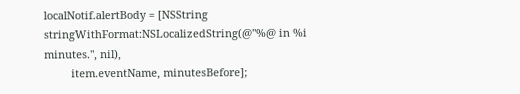localNotif.alertBody = [NSString stringWithFormat:NSLocalizedString(@"%@ in %i minutes.", nil),
         item.eventName, minutesBefore];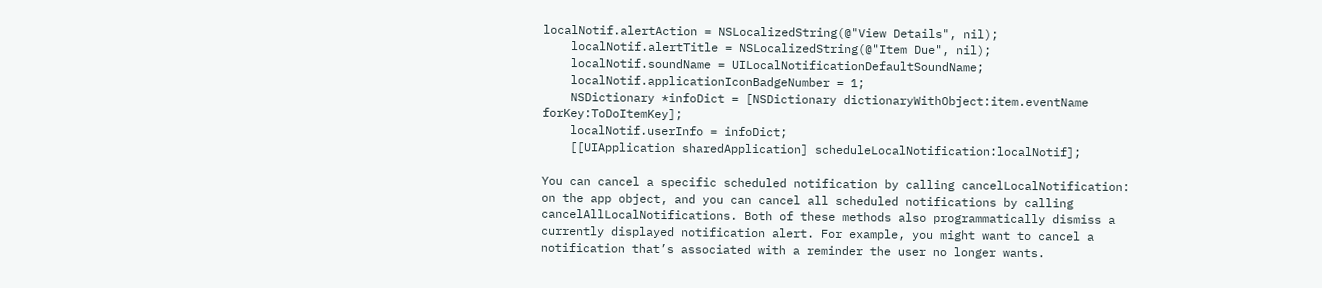localNotif.alertAction = NSLocalizedString(@"View Details", nil);
    localNotif.alertTitle = NSLocalizedString(@"Item Due", nil);
    localNotif.soundName = UILocalNotificationDefaultSoundName;
    localNotif.applicationIconBadgeNumber = 1;
    NSDictionary *infoDict = [NSDictionary dictionaryWithObject:item.eventName forKey:ToDoItemKey];
    localNotif.userInfo = infoDict;
    [[UIApplication sharedApplication] scheduleLocalNotification:localNotif];

You can cancel a specific scheduled notification by calling cancelLocalNotification: on the app object, and you can cancel all scheduled notifications by calling cancelAllLocalNotifications. Both of these methods also programmatically dismiss a currently displayed notification alert. For example, you might want to cancel a notification that’s associated with a reminder the user no longer wants.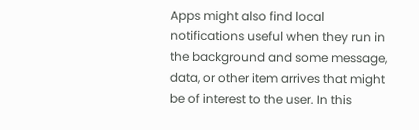Apps might also find local notifications useful when they run in the background and some message, data, or other item arrives that might be of interest to the user. In this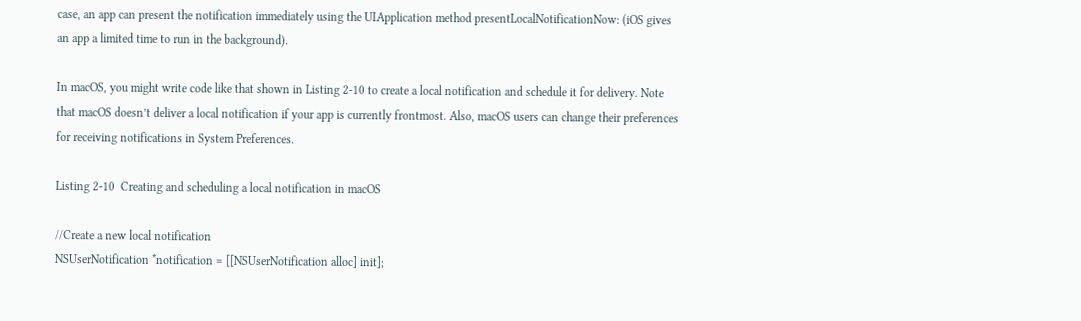case, an app can present the notification immediately using the UIApplication method presentLocalNotificationNow: (iOS gives an app a limited time to run in the background).

In macOS, you might write code like that shown in Listing 2-10 to create a local notification and schedule it for delivery. Note that macOS doesn’t deliver a local notification if your app is currently frontmost. Also, macOS users can change their preferences for receiving notifications in System Preferences.

Listing 2-10  Creating and scheduling a local notification in macOS

//Create a new local notification
NSUserNotification *notification = [[NSUserNotification alloc] init];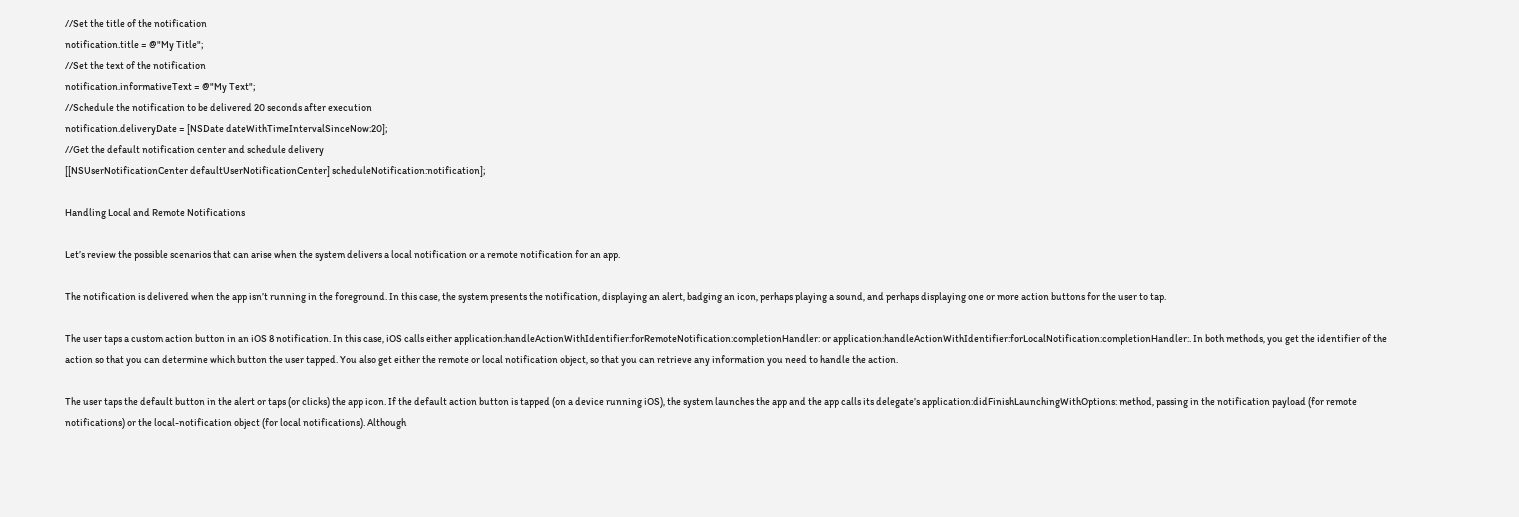//Set the title of the notification
notification.title = @"My Title";
//Set the text of the notification
notification.informativeText = @"My Text";
//Schedule the notification to be delivered 20 seconds after execution
notification.deliveryDate = [NSDate dateWithTimeIntervalSinceNow:20];
//Get the default notification center and schedule delivery
[[NSUserNotificationCenter defaultUserNotificationCenter] scheduleNotification:notification];

Handling Local and Remote Notifications

Let’s review the possible scenarios that can arise when the system delivers a local notification or a remote notification for an app.

The notification is delivered when the app isn’t running in the foreground. In this case, the system presents the notification, displaying an alert, badging an icon, perhaps playing a sound, and perhaps displaying one or more action buttons for the user to tap.

The user taps a custom action button in an iOS 8 notification. In this case, iOS calls either application:handleActionWithIdentifier:forRemoteNotification:completionHandler: or application:handleActionWithIdentifier:forLocalNotification:completionHandler:. In both methods, you get the identifier of the action so that you can determine which button the user tapped. You also get either the remote or local notification object, so that you can retrieve any information you need to handle the action.

The user taps the default button in the alert or taps (or clicks) the app icon. If the default action button is tapped (on a device running iOS), the system launches the app and the app calls its delegate’s application:didFinishLaunchingWithOptions: method, passing in the notification payload (for remote notifications) or the local-notification object (for local notifications). Although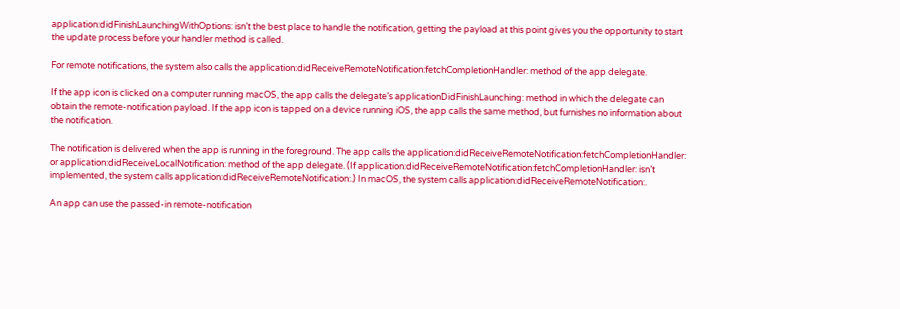application:didFinishLaunchingWithOptions: isn’t the best place to handle the notification, getting the payload at this point gives you the opportunity to start the update process before your handler method is called.

For remote notifications, the system also calls the application:didReceiveRemoteNotification:fetchCompletionHandler: method of the app delegate.

If the app icon is clicked on a computer running macOS, the app calls the delegate’s applicationDidFinishLaunching: method in which the delegate can obtain the remote-notification payload. If the app icon is tapped on a device running iOS, the app calls the same method, but furnishes no information about the notification.

The notification is delivered when the app is running in the foreground. The app calls the application:didReceiveRemoteNotification:fetchCompletionHandler: or application:didReceiveLocalNotification: method of the app delegate. (If application:didReceiveRemoteNotification:fetchCompletionHandler: isn’t implemented, the system calls application:didReceiveRemoteNotification:.) In macOS, the system calls application:didReceiveRemoteNotification:.

An app can use the passed-in remote-notification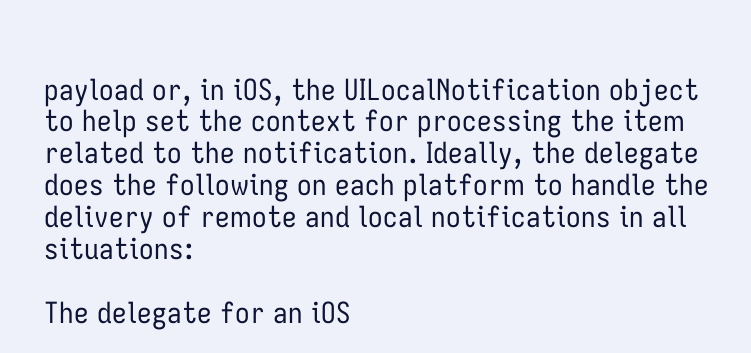payload or, in iOS, the UILocalNotification object to help set the context for processing the item related to the notification. Ideally, the delegate does the following on each platform to handle the delivery of remote and local notifications in all situations:

The delegate for an iOS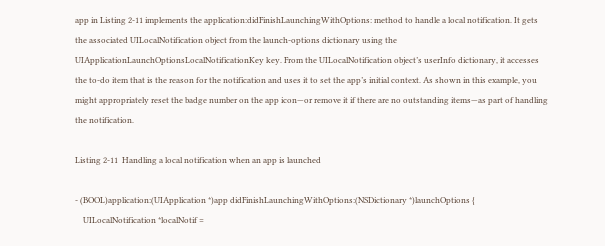app in Listing 2-11 implements the application:didFinishLaunchingWithOptions: method to handle a local notification. It gets the associated UILocalNotification object from the launch-options dictionary using the UIApplicationLaunchOptionsLocalNotificationKey key. From the UILocalNotification object’s userInfo dictionary, it accesses the to-do item that is the reason for the notification and uses it to set the app’s initial context. As shown in this example, you might appropriately reset the badge number on the app icon—or remove it if there are no outstanding items—as part of handling the notification.

Listing 2-11  Handling a local notification when an app is launched

- (BOOL)application:(UIApplication *)app didFinishLaunchingWithOptions:(NSDictionary *)launchOptions {
    UILocalNotification *localNotif =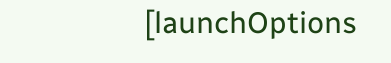[launchOptions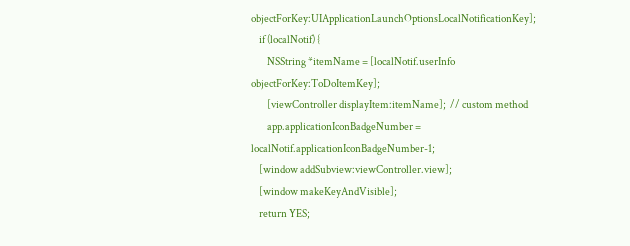objectForKey:UIApplicationLaunchOptionsLocalNotificationKey];
    if (localNotif) {
        NSString *itemName = [localNotif.userInfo objectForKey:ToDoItemKey];
        [viewController displayItem:itemName];  // custom method
        app.applicationIconBadgeNumber = localNotif.applicationIconBadgeNumber-1;
    [window addSubview:viewController.view];
    [window makeKeyAndVisible];
    return YES;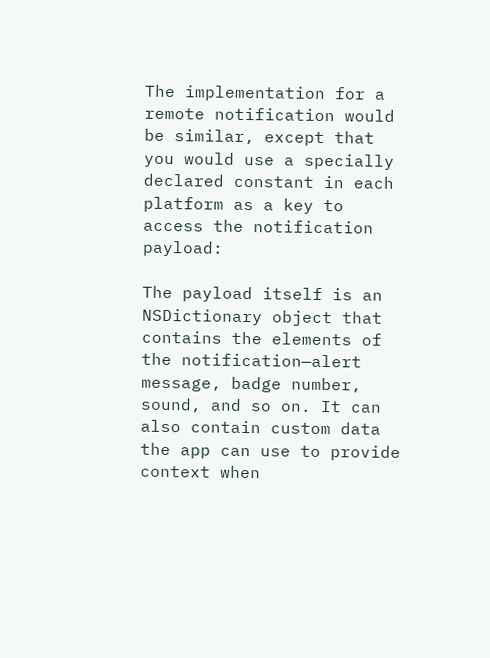The implementation for a remote notification would be similar, except that you would use a specially declared constant in each platform as a key to access the notification payload:

The payload itself is an NSDictionary object that contains the elements of the notification—alert message, badge number, sound, and so on. It can also contain custom data the app can use to provide context when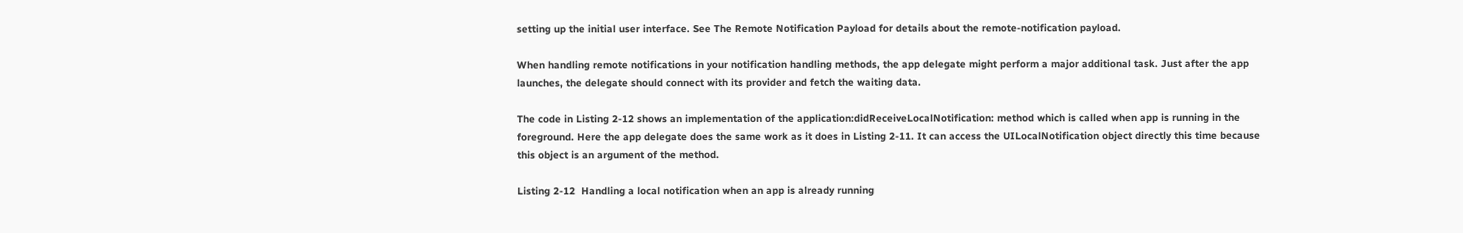setting up the initial user interface. See The Remote Notification Payload for details about the remote-notification payload.

When handling remote notifications in your notification handling methods, the app delegate might perform a major additional task. Just after the app launches, the delegate should connect with its provider and fetch the waiting data.

The code in Listing 2-12 shows an implementation of the application:didReceiveLocalNotification: method which is called when app is running in the foreground. Here the app delegate does the same work as it does in Listing 2-11. It can access the UILocalNotification object directly this time because this object is an argument of the method.

Listing 2-12  Handling a local notification when an app is already running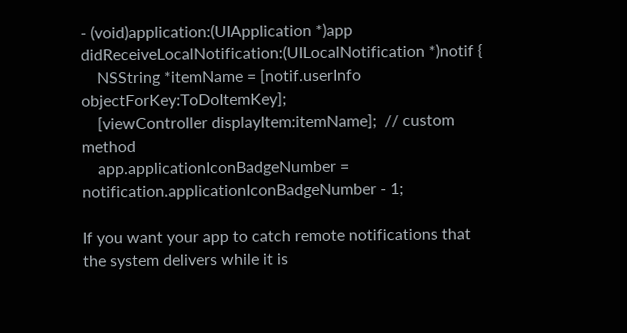- (void)application:(UIApplication *)app didReceiveLocalNotification:(UILocalNotification *)notif {
    NSString *itemName = [notif.userInfo objectForKey:ToDoItemKey];
    [viewController displayItem:itemName];  // custom method
    app.applicationIconBadgeNumber = notification.applicationIconBadgeNumber - 1;

If you want your app to catch remote notifications that the system delivers while it is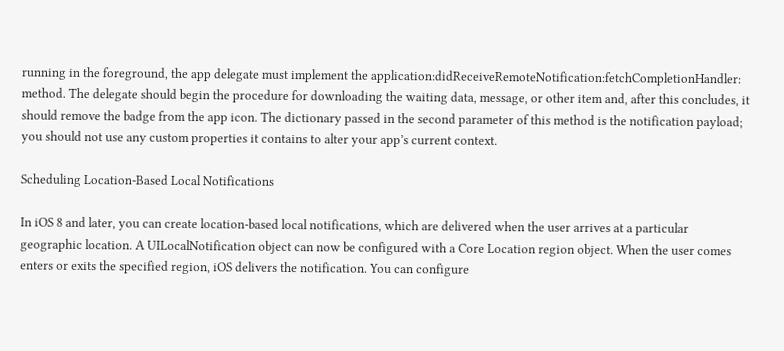running in the foreground, the app delegate must implement the application:didReceiveRemoteNotification:fetchCompletionHandler: method. The delegate should begin the procedure for downloading the waiting data, message, or other item and, after this concludes, it should remove the badge from the app icon. The dictionary passed in the second parameter of this method is the notification payload; you should not use any custom properties it contains to alter your app’s current context.

Scheduling Location-Based Local Notifications

In iOS 8 and later, you can create location-based local notifications, which are delivered when the user arrives at a particular geographic location. A UILocalNotification object can now be configured with a Core Location region object. When the user comes enters or exits the specified region, iOS delivers the notification. You can configure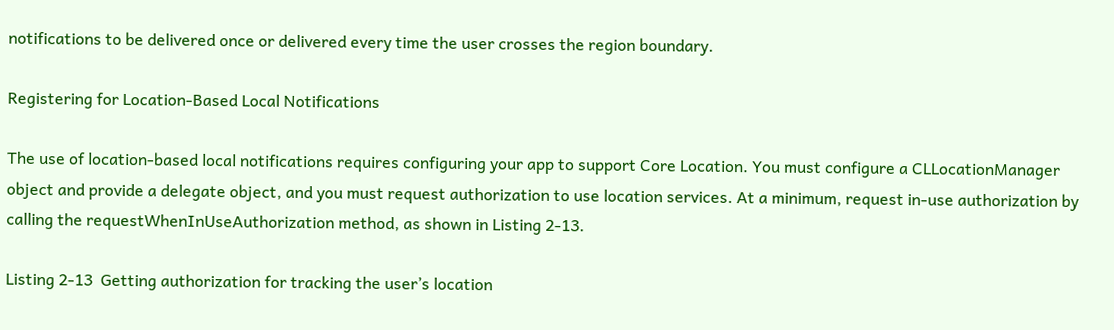notifications to be delivered once or delivered every time the user crosses the region boundary.

Registering for Location-Based Local Notifications

The use of location-based local notifications requires configuring your app to support Core Location. You must configure a CLLocationManager object and provide a delegate object, and you must request authorization to use location services. At a minimum, request in-use authorization by calling the requestWhenInUseAuthorization method, as shown in Listing 2-13.

Listing 2-13  Getting authorization for tracking the user’s location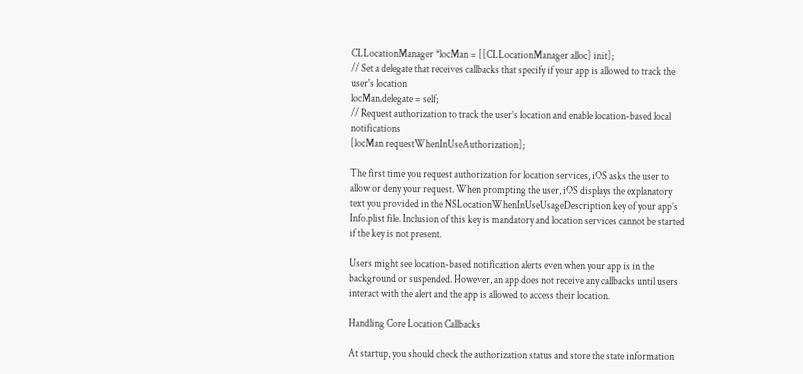CLLocationManager *locMan = [[CLLocationManager alloc] init];
// Set a delegate that receives callbacks that specify if your app is allowed to track the user's location
locMan.delegate = self;
// Request authorization to track the user’s location and enable location-based local notifications
[locMan requestWhenInUseAuthorization];

The first time you request authorization for location services, iOS asks the user to allow or deny your request. When prompting the user, iOS displays the explanatory text you provided in the NSLocationWhenInUseUsageDescription key of your app’s Info.plist file. Inclusion of this key is mandatory and location services cannot be started if the key is not present.

Users might see location-based notification alerts even when your app is in the background or suspended. However, an app does not receive any callbacks until users interact with the alert and the app is allowed to access their location.

Handling Core Location Callbacks

At startup, you should check the authorization status and store the state information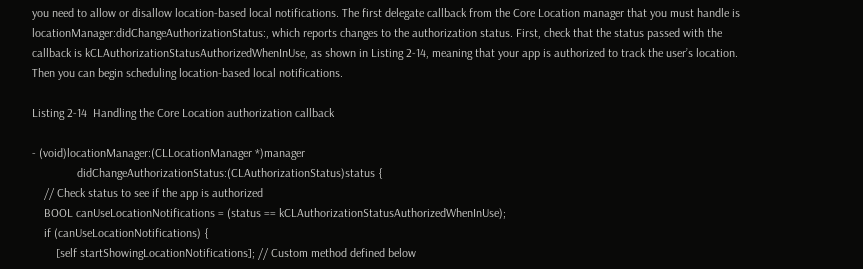you need to allow or disallow location-based local notifications. The first delegate callback from the Core Location manager that you must handle is locationManager:didChangeAuthorizationStatus:, which reports changes to the authorization status. First, check that the status passed with the callback is kCLAuthorizationStatusAuthorizedWhenInUse, as shown in Listing 2-14, meaning that your app is authorized to track the user’s location. Then you can begin scheduling location-based local notifications.

Listing 2-14  Handling the Core Location authorization callback

- (void)locationManager:(CLLocationManager *)manager
               didChangeAuthorizationStatus:(CLAuthorizationStatus)status {
    // Check status to see if the app is authorized
    BOOL canUseLocationNotifications = (status == kCLAuthorizationStatusAuthorizedWhenInUse);
    if (canUseLocationNotifications) {
        [self startShowingLocationNotifications]; // Custom method defined below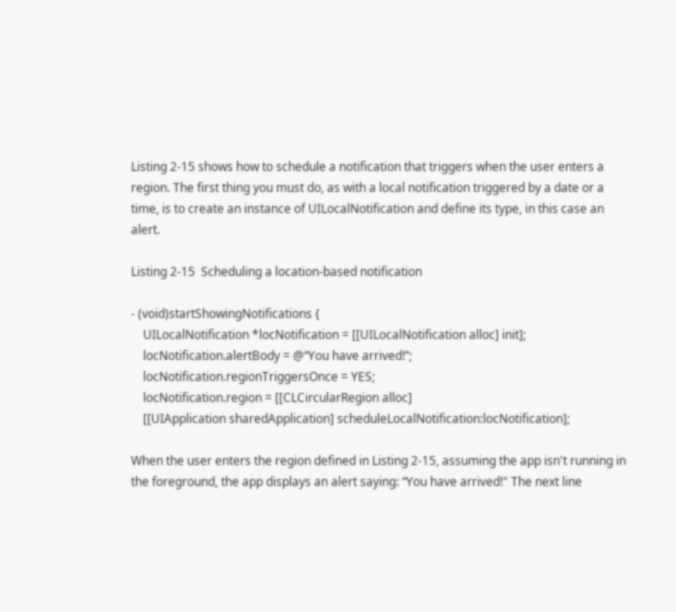Listing 2-15 shows how to schedule a notification that triggers when the user enters a region. The first thing you must do, as with a local notification triggered by a date or a time, is to create an instance of UILocalNotification and define its type, in this case an alert.

Listing 2-15  Scheduling a location-based notification

- (void)startShowingNotifications {
    UILocalNotification *locNotification = [[UILocalNotification alloc] init];
    locNotification.alertBody = @“You have arrived!”;
    locNotification.regionTriggersOnce = YES;
    locNotification.region = [[CLCircularRegion alloc]
    [[UIApplication sharedApplication] scheduleLocalNotification:locNotification];

When the user enters the region defined in Listing 2-15, assuming the app isn't running in the foreground, the app displays an alert saying: “You have arrived!" The next line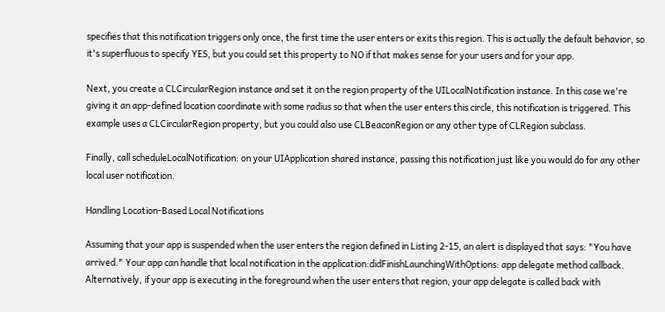specifies that this notification triggers only once, the first time the user enters or exits this region. This is actually the default behavior, so it's superfluous to specify YES, but you could set this property to NO if that makes sense for your users and for your app.

Next, you create a CLCircularRegion instance and set it on the region property of the UILocalNotification instance. In this case we're giving it an app-defined location coordinate with some radius so that when the user enters this circle, this notification is triggered. This example uses a CLCircularRegion property, but you could also use CLBeaconRegion or any other type of CLRegion subclass.

Finally, call scheduleLocalNotification: on your UIApplication shared instance, passing this notification just like you would do for any other local user notification.

Handling Location-Based Local Notifications

Assuming that your app is suspended when the user enters the region defined in Listing 2-15, an alert is displayed that says: "You have arrived." Your app can handle that local notification in the application:didFinishLaunchingWithOptions: app delegate method callback. Alternatively, if your app is executing in the foreground when the user enters that region, your app delegate is called back with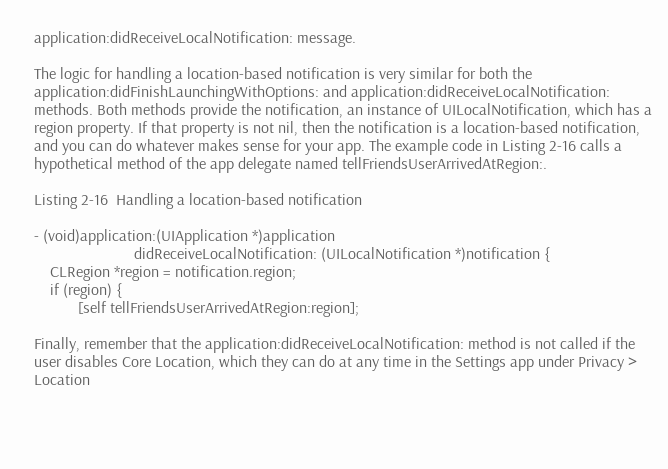application:didReceiveLocalNotification: message.

The logic for handling a location-based notification is very similar for both the application:didFinishLaunchingWithOptions: and application:didReceiveLocalNotification: methods. Both methods provide the notification, an instance of UILocalNotification, which has a region property. If that property is not nil, then the notification is a location-based notification, and you can do whatever makes sense for your app. The example code in Listing 2-16 calls a hypothetical method of the app delegate named tellFriendsUserArrivedAtRegion:.

Listing 2-16  Handling a location-based notification

- (void)application:(UIApplication *)application
                         didReceiveLocalNotification: (UILocalNotification *)notification {
    CLRegion *region = notification.region;
    if (region) {
           [self tellFriendsUserArrivedAtRegion:region];

Finally, remember that the application:didReceiveLocalNotification: method is not called if the user disables Core Location, which they can do at any time in the Settings app under Privacy > Location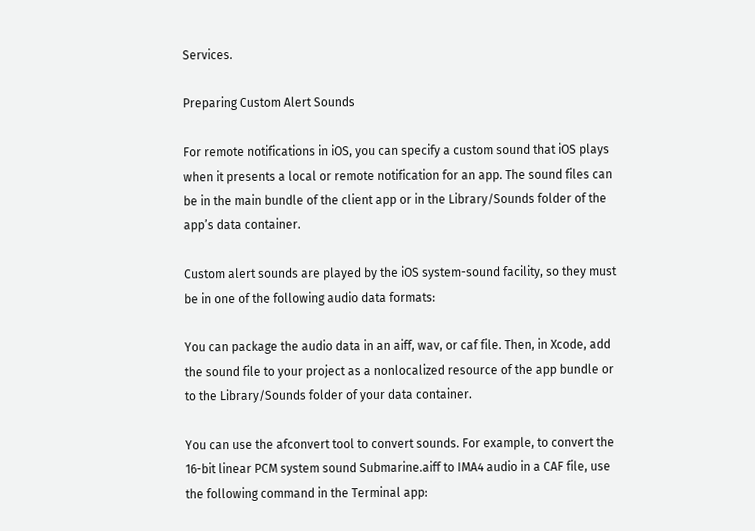Services.

Preparing Custom Alert Sounds

For remote notifications in iOS, you can specify a custom sound that iOS plays when it presents a local or remote notification for an app. The sound files can be in the main bundle of the client app or in the Library/Sounds folder of the app’s data container.

Custom alert sounds are played by the iOS system-sound facility, so they must be in one of the following audio data formats:

You can package the audio data in an aiff, wav, or caf file. Then, in Xcode, add the sound file to your project as a nonlocalized resource of the app bundle or to the Library/Sounds folder of your data container.

You can use the afconvert tool to convert sounds. For example, to convert the 16-bit linear PCM system sound Submarine.aiff to IMA4 audio in a CAF file, use the following command in the Terminal app: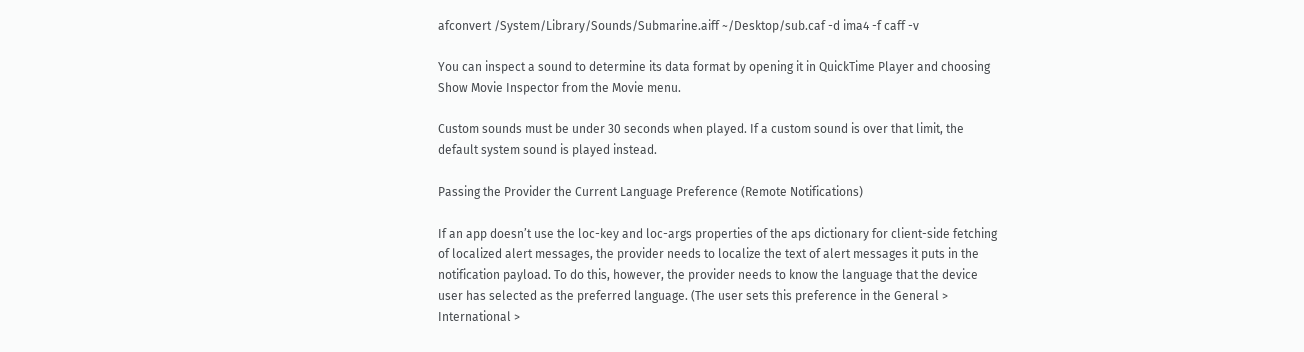afconvert /System/Library/Sounds/Submarine.aiff ~/Desktop/sub.caf -d ima4 -f caff -v

You can inspect a sound to determine its data format by opening it in QuickTime Player and choosing Show Movie Inspector from the Movie menu.

Custom sounds must be under 30 seconds when played. If a custom sound is over that limit, the default system sound is played instead.

Passing the Provider the Current Language Preference (Remote Notifications)

If an app doesn’t use the loc-key and loc-args properties of the aps dictionary for client-side fetching of localized alert messages, the provider needs to localize the text of alert messages it puts in the notification payload. To do this, however, the provider needs to know the language that the device user has selected as the preferred language. (The user sets this preference in the General > International >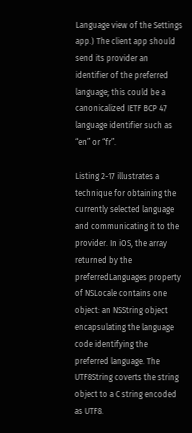Language view of the Settings app.) The client app should send its provider an identifier of the preferred language; this could be a canonicalized IETF BCP 47 language identifier such as “en” or “fr”.

Listing 2-17 illustrates a technique for obtaining the currently selected language and communicating it to the provider. In iOS, the array returned by the preferredLanguages property of NSLocale contains one object: an NSString object encapsulating the language code identifying the preferred language. The UTF8String coverts the string object to a C string encoded as UTF8.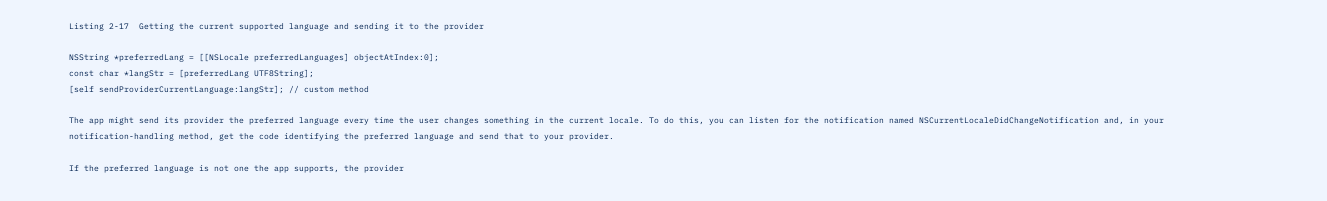Listing 2-17  Getting the current supported language and sending it to the provider

NSString *preferredLang = [[NSLocale preferredLanguages] objectAtIndex:0];
const char *langStr = [preferredLang UTF8String];
[self sendProviderCurrentLanguage:langStr]; // custom method

The app might send its provider the preferred language every time the user changes something in the current locale. To do this, you can listen for the notification named NSCurrentLocaleDidChangeNotification and, in your notification-handling method, get the code identifying the preferred language and send that to your provider.

If the preferred language is not one the app supports, the provider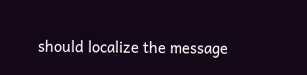should localize the message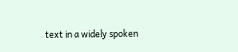text in a widely spoken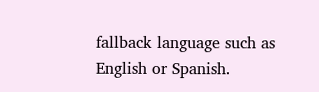fallback language such as English or Spanish.